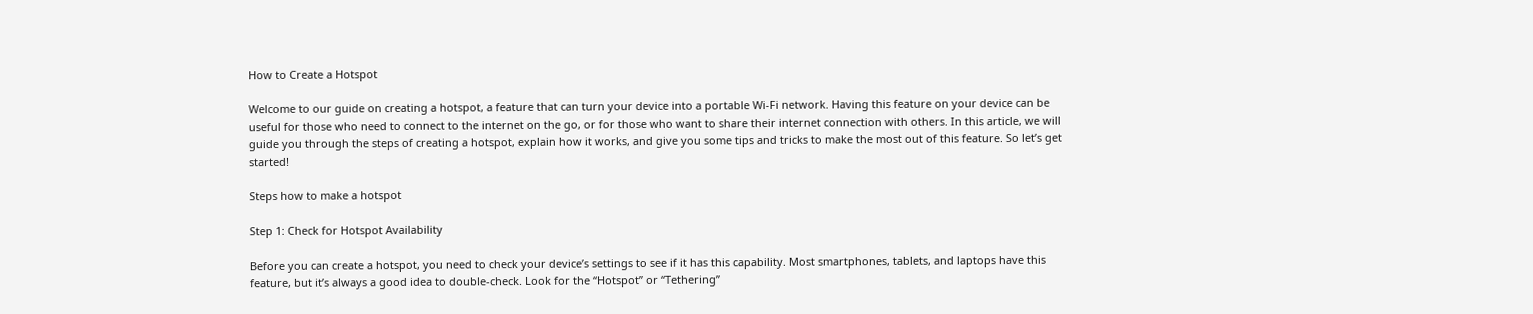How to Create a Hotspot

Welcome to our guide on creating a hotspot, a feature that can turn your device into a portable Wi-Fi network. Having this feature on your device can be useful for those who need to connect to the internet on the go, or for those who want to share their internet connection with others. In this article, we will guide you through the steps of creating a hotspot, explain how it works, and give you some tips and tricks to make the most out of this feature. So let’s get started!

Steps how to make a hotspot

Step 1: Check for Hotspot Availability

Before you can create a hotspot, you need to check your device’s settings to see if it has this capability. Most smartphones, tablets, and laptops have this feature, but it’s always a good idea to double-check. Look for the “Hotspot” or “Tethering”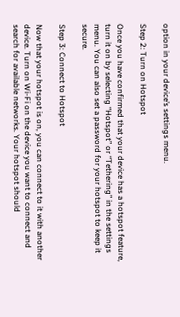option in your device’s settings menu.

Step 2: Turn on Hotspot

Once you have confirmed that your device has a hotspot feature, turn it on by selecting “Hotspot” or “Tethering” in the settings menu. You can also set a password for your hotspot to keep it secure.

Step 3: Connect to Hotspot

Now that your hotspot is on, you can connect to it with another device. Turn on Wi-Fi on the device you want to connect and search for available networks. Your hotspot should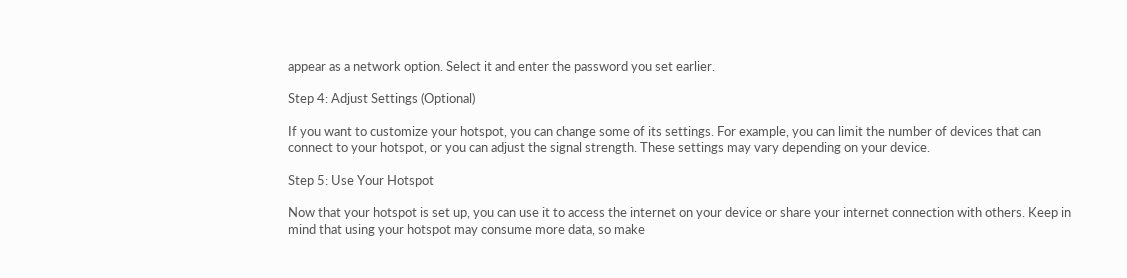appear as a network option. Select it and enter the password you set earlier.

Step 4: Adjust Settings (Optional)

If you want to customize your hotspot, you can change some of its settings. For example, you can limit the number of devices that can connect to your hotspot, or you can adjust the signal strength. These settings may vary depending on your device.

Step 5: Use Your Hotspot

Now that your hotspot is set up, you can use it to access the internet on your device or share your internet connection with others. Keep in mind that using your hotspot may consume more data, so make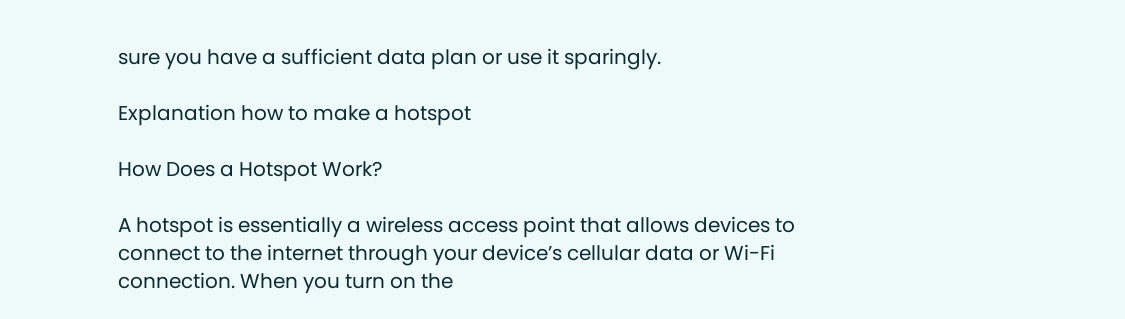sure you have a sufficient data plan or use it sparingly.

Explanation how to make a hotspot

How Does a Hotspot Work?

A hotspot is essentially a wireless access point that allows devices to connect to the internet through your device’s cellular data or Wi-Fi connection. When you turn on the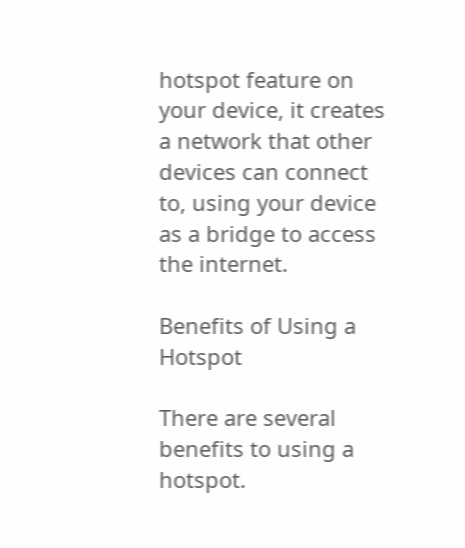hotspot feature on your device, it creates a network that other devices can connect to, using your device as a bridge to access the internet.

Benefits of Using a Hotspot

There are several benefits to using a hotspot.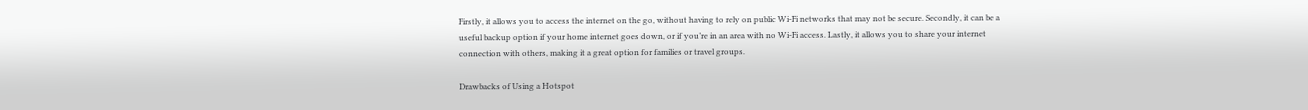Firstly, it allows you to access the internet on the go, without having to rely on public Wi-Fi networks that may not be secure. Secondly, it can be a useful backup option if your home internet goes down, or if you’re in an area with no Wi-Fi access. Lastly, it allows you to share your internet connection with others, making it a great option for families or travel groups.

Drawbacks of Using a Hotspot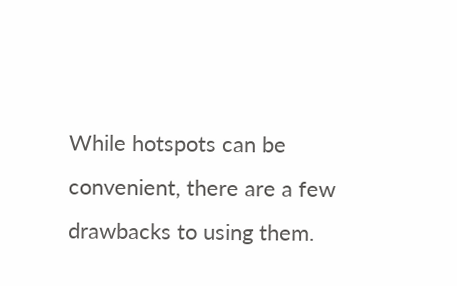While hotspots can be convenient, there are a few drawbacks to using them.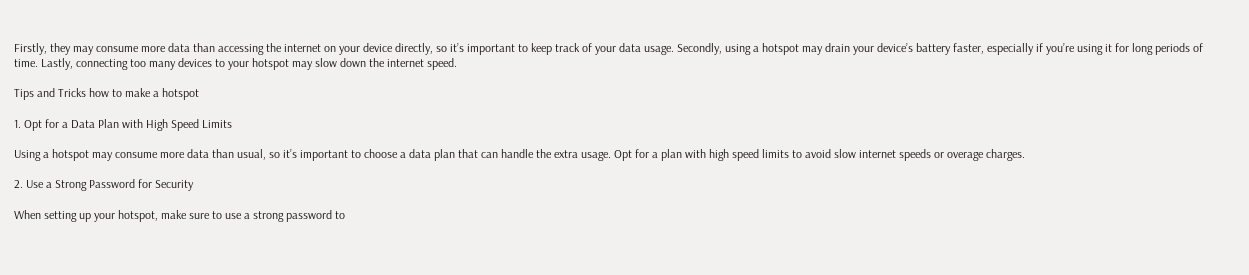Firstly, they may consume more data than accessing the internet on your device directly, so it’s important to keep track of your data usage. Secondly, using a hotspot may drain your device’s battery faster, especially if you’re using it for long periods of time. Lastly, connecting too many devices to your hotspot may slow down the internet speed.

Tips and Tricks how to make a hotspot

1. Opt for a Data Plan with High Speed Limits

Using a hotspot may consume more data than usual, so it’s important to choose a data plan that can handle the extra usage. Opt for a plan with high speed limits to avoid slow internet speeds or overage charges.

2. Use a Strong Password for Security

When setting up your hotspot, make sure to use a strong password to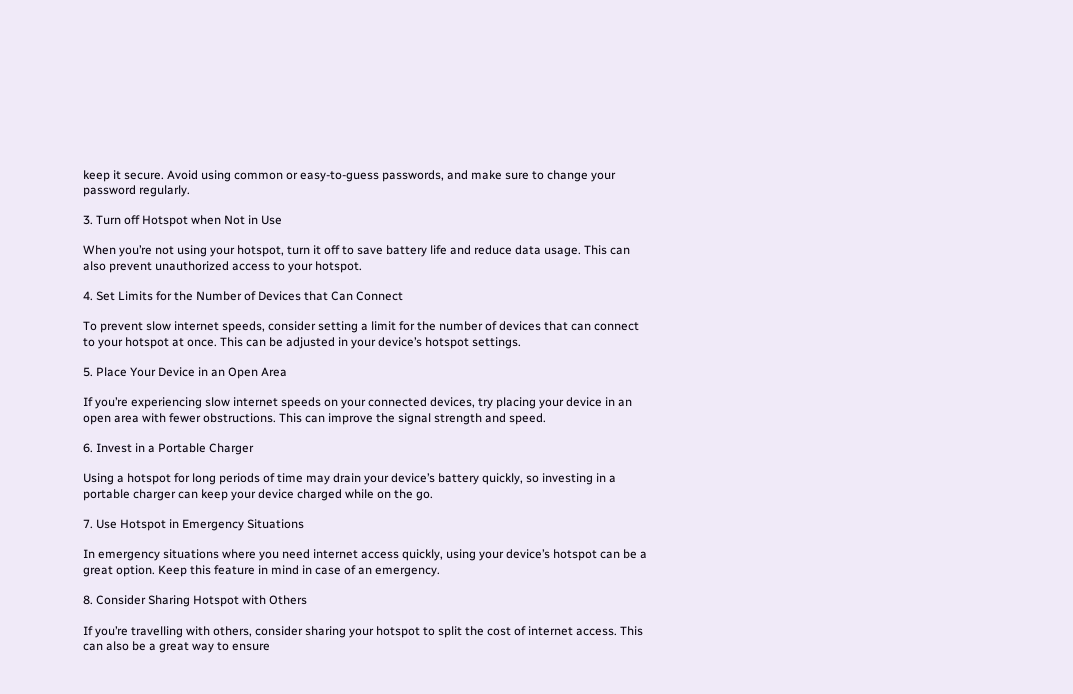keep it secure. Avoid using common or easy-to-guess passwords, and make sure to change your password regularly.

3. Turn off Hotspot when Not in Use

When you’re not using your hotspot, turn it off to save battery life and reduce data usage. This can also prevent unauthorized access to your hotspot.

4. Set Limits for the Number of Devices that Can Connect

To prevent slow internet speeds, consider setting a limit for the number of devices that can connect to your hotspot at once. This can be adjusted in your device’s hotspot settings.

5. Place Your Device in an Open Area

If you’re experiencing slow internet speeds on your connected devices, try placing your device in an open area with fewer obstructions. This can improve the signal strength and speed.

6. Invest in a Portable Charger

Using a hotspot for long periods of time may drain your device’s battery quickly, so investing in a portable charger can keep your device charged while on the go.

7. Use Hotspot in Emergency Situations

In emergency situations where you need internet access quickly, using your device’s hotspot can be a great option. Keep this feature in mind in case of an emergency.

8. Consider Sharing Hotspot with Others

If you’re travelling with others, consider sharing your hotspot to split the cost of internet access. This can also be a great way to ensure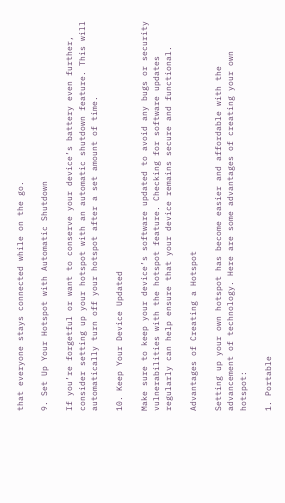that everyone stays connected while on the go.

9. Set Up Your Hotspot with Automatic Shutdown

If you’re forgetful or want to conserve your device’s battery even further, consider setting up your hotspot with an automatic shutdown feature. This will automatically turn off your hotspot after a set amount of time.

10. Keep Your Device Updated

Make sure to keep your device’s software updated to avoid any bugs or security vulnerabilities with the hotspot feature. Checking for software updates regularly can help ensure that your device remains secure and functional.

Advantages of Creating a Hotspot

Setting up your own hotspot has become easier and affordable with the advancement of technology. Here are some advantages of creating your own hotspot:

1. Portable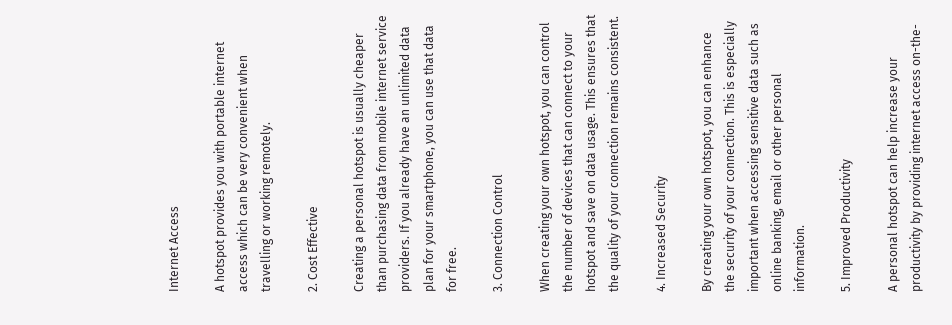Internet Access

A hotspot provides you with portable internet access which can be very convenient when travelling or working remotely.

2. Cost Effective

Creating a personal hotspot is usually cheaper than purchasing data from mobile internet service providers. If you already have an unlimited data plan for your smartphone, you can use that data for free.

3. Connection Control

When creating your own hotspot, you can control the number of devices that can connect to your hotspot and save on data usage. This ensures that the quality of your connection remains consistent.

4. Increased Security

By creating your own hotspot, you can enhance the security of your connection. This is especially important when accessing sensitive data such as online banking, email or other personal information.

5. Improved Productivity

A personal hotspot can help increase your productivity by providing internet access on-the-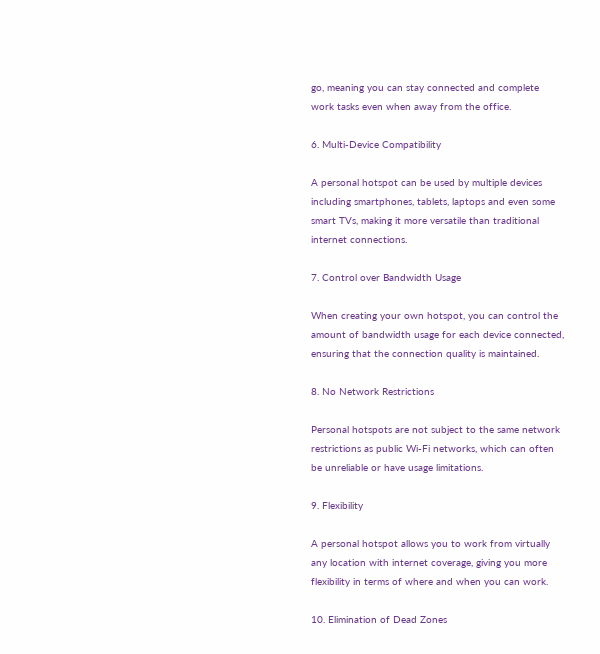go, meaning you can stay connected and complete work tasks even when away from the office.

6. Multi-Device Compatibility

A personal hotspot can be used by multiple devices including smartphones, tablets, laptops and even some smart TVs, making it more versatile than traditional internet connections.

7. Control over Bandwidth Usage

When creating your own hotspot, you can control the amount of bandwidth usage for each device connected, ensuring that the connection quality is maintained.

8. No Network Restrictions

Personal hotspots are not subject to the same network restrictions as public Wi-Fi networks, which can often be unreliable or have usage limitations.

9. Flexibility

A personal hotspot allows you to work from virtually any location with internet coverage, giving you more flexibility in terms of where and when you can work.

10. Elimination of Dead Zones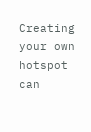Creating your own hotspot can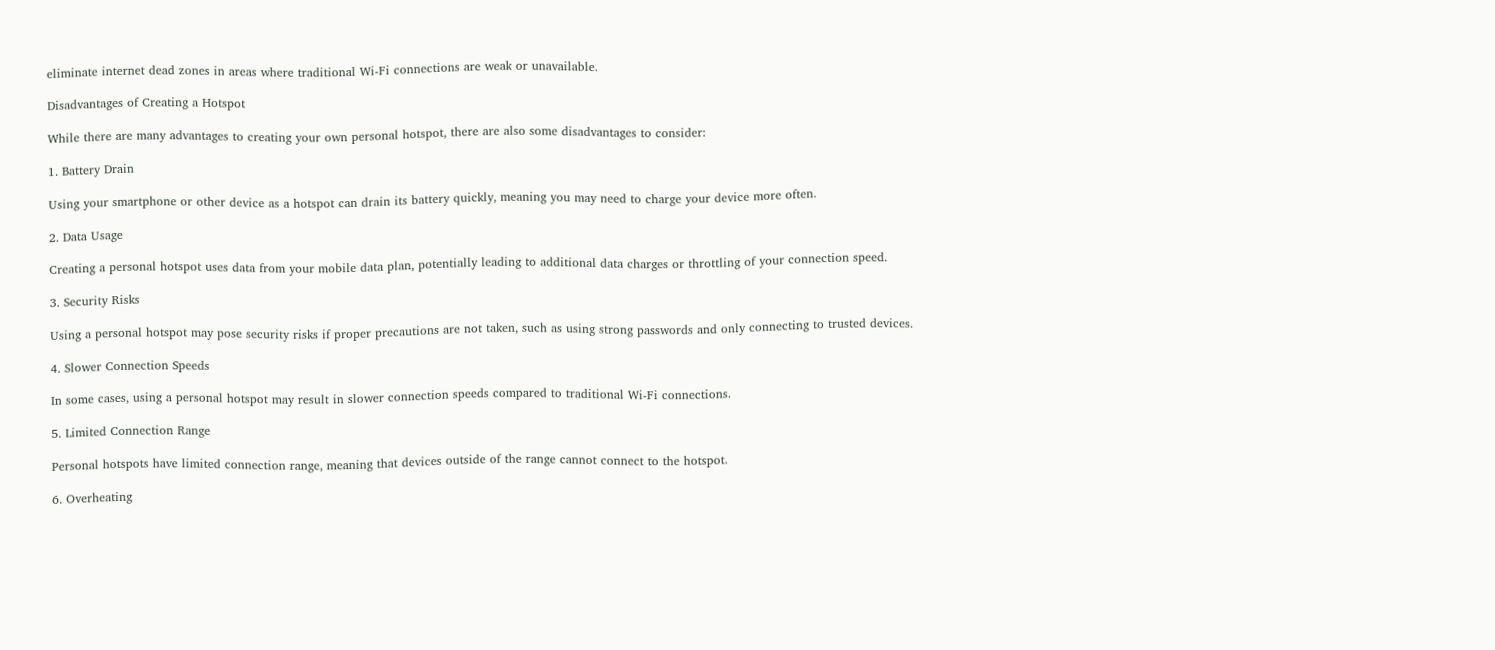eliminate internet dead zones in areas where traditional Wi-Fi connections are weak or unavailable.

Disadvantages of Creating a Hotspot

While there are many advantages to creating your own personal hotspot, there are also some disadvantages to consider:

1. Battery Drain

Using your smartphone or other device as a hotspot can drain its battery quickly, meaning you may need to charge your device more often.

2. Data Usage

Creating a personal hotspot uses data from your mobile data plan, potentially leading to additional data charges or throttling of your connection speed.

3. Security Risks

Using a personal hotspot may pose security risks if proper precautions are not taken, such as using strong passwords and only connecting to trusted devices.

4. Slower Connection Speeds

In some cases, using a personal hotspot may result in slower connection speeds compared to traditional Wi-Fi connections.

5. Limited Connection Range

Personal hotspots have limited connection range, meaning that devices outside of the range cannot connect to the hotspot.

6. Overheating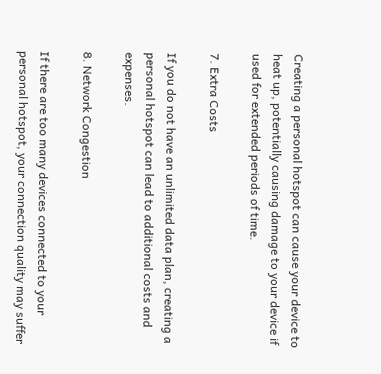Creating a personal hotspot can cause your device to heat up, potentially causing damage to your device if used for extended periods of time.

7. Extra Costs

If you do not have an unlimited data plan, creating a personal hotspot can lead to additional costs and expenses.

8. Network Congestion

If there are too many devices connected to your personal hotspot, your connection quality may suffer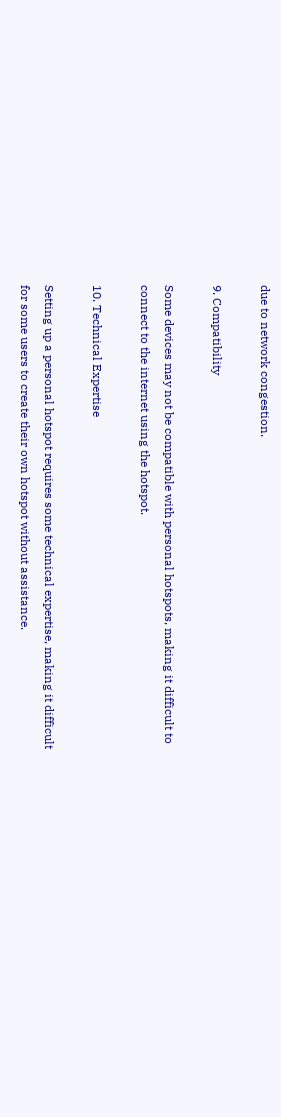due to network congestion.

9. Compatibility

Some devices may not be compatible with personal hotspots, making it difficult to connect to the internet using the hotspot.

10. Technical Expertise

Setting up a personal hotspot requires some technical expertise, making it difficult for some users to create their own hotspot without assistance.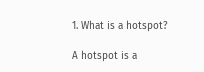1. What is a hotspot?

A hotspot is a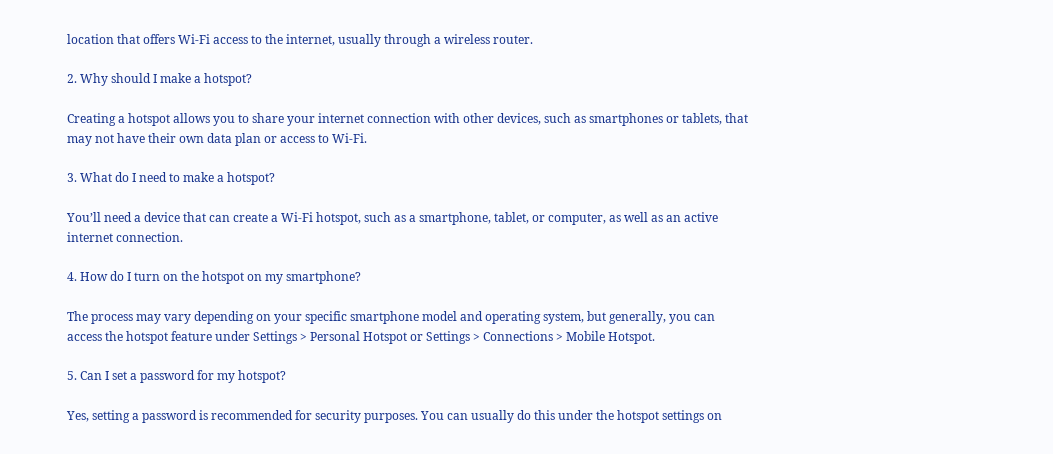location that offers Wi-Fi access to the internet, usually through a wireless router.

2. Why should I make a hotspot?

Creating a hotspot allows you to share your internet connection with other devices, such as smartphones or tablets, that may not have their own data plan or access to Wi-Fi.

3. What do I need to make a hotspot?

You’ll need a device that can create a Wi-Fi hotspot, such as a smartphone, tablet, or computer, as well as an active internet connection.

4. How do I turn on the hotspot on my smartphone?

The process may vary depending on your specific smartphone model and operating system, but generally, you can access the hotspot feature under Settings > Personal Hotspot or Settings > Connections > Mobile Hotspot.

5. Can I set a password for my hotspot?

Yes, setting a password is recommended for security purposes. You can usually do this under the hotspot settings on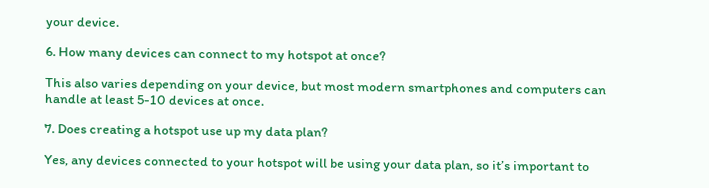your device.

6. How many devices can connect to my hotspot at once?

This also varies depending on your device, but most modern smartphones and computers can handle at least 5-10 devices at once.

7. Does creating a hotspot use up my data plan?

Yes, any devices connected to your hotspot will be using your data plan, so it’s important to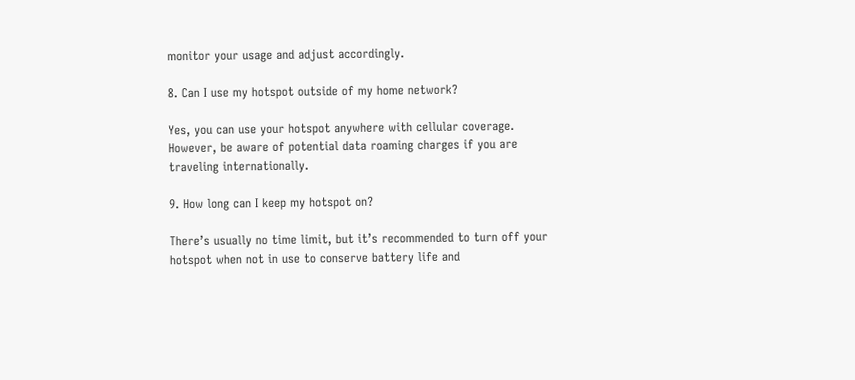monitor your usage and adjust accordingly.

8. Can I use my hotspot outside of my home network?

Yes, you can use your hotspot anywhere with cellular coverage. However, be aware of potential data roaming charges if you are traveling internationally.

9. How long can I keep my hotspot on?

There’s usually no time limit, but it’s recommended to turn off your hotspot when not in use to conserve battery life and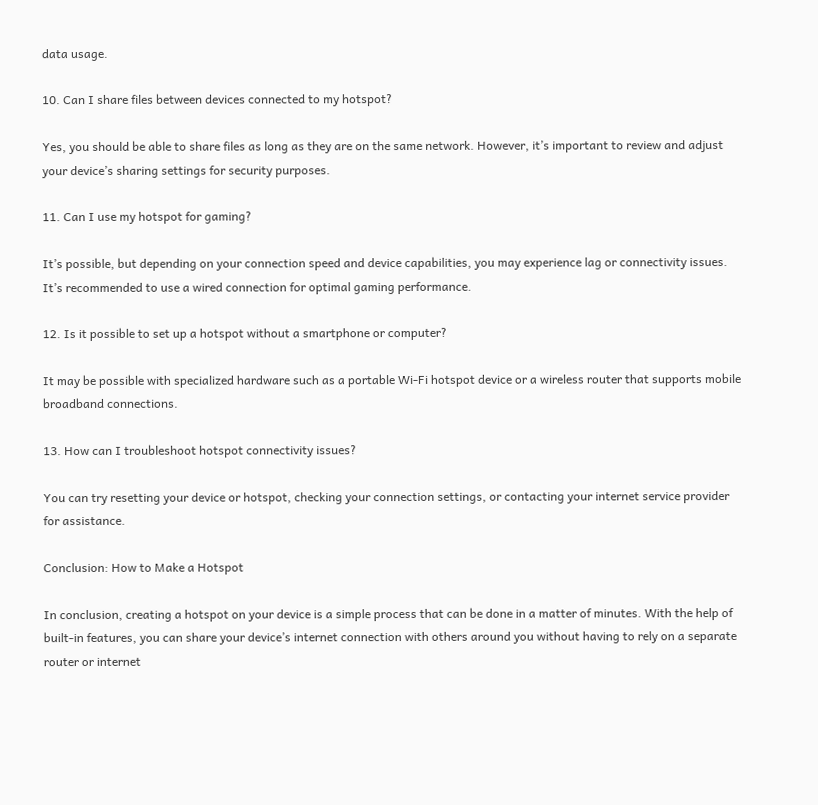data usage.

10. Can I share files between devices connected to my hotspot?

Yes, you should be able to share files as long as they are on the same network. However, it’s important to review and adjust your device’s sharing settings for security purposes.

11. Can I use my hotspot for gaming?

It’s possible, but depending on your connection speed and device capabilities, you may experience lag or connectivity issues. It’s recommended to use a wired connection for optimal gaming performance.

12. Is it possible to set up a hotspot without a smartphone or computer?

It may be possible with specialized hardware such as a portable Wi-Fi hotspot device or a wireless router that supports mobile broadband connections.

13. How can I troubleshoot hotspot connectivity issues?

You can try resetting your device or hotspot, checking your connection settings, or contacting your internet service provider for assistance.

Conclusion: How to Make a Hotspot

In conclusion, creating a hotspot on your device is a simple process that can be done in a matter of minutes. With the help of built-in features, you can share your device’s internet connection with others around you without having to rely on a separate router or internet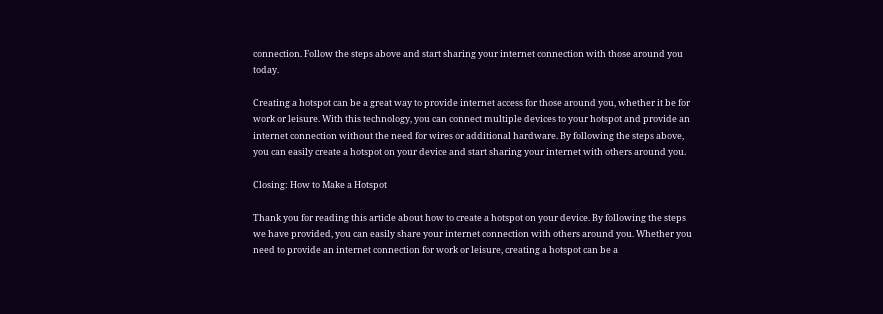connection. Follow the steps above and start sharing your internet connection with those around you today.

Creating a hotspot can be a great way to provide internet access for those around you, whether it be for work or leisure. With this technology, you can connect multiple devices to your hotspot and provide an internet connection without the need for wires or additional hardware. By following the steps above, you can easily create a hotspot on your device and start sharing your internet with others around you.

Closing: How to Make a Hotspot

Thank you for reading this article about how to create a hotspot on your device. By following the steps we have provided, you can easily share your internet connection with others around you. Whether you need to provide an internet connection for work or leisure, creating a hotspot can be a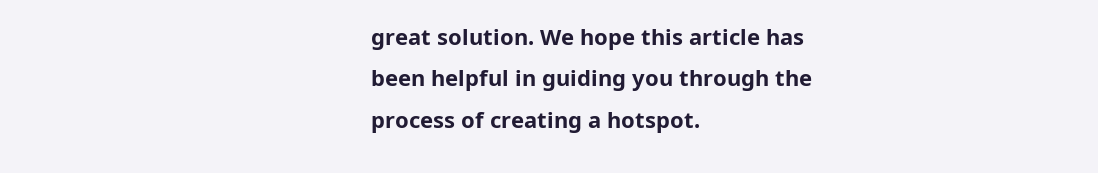great solution. We hope this article has been helpful in guiding you through the process of creating a hotspot.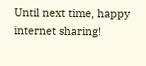Until next time, happy internet sharing!